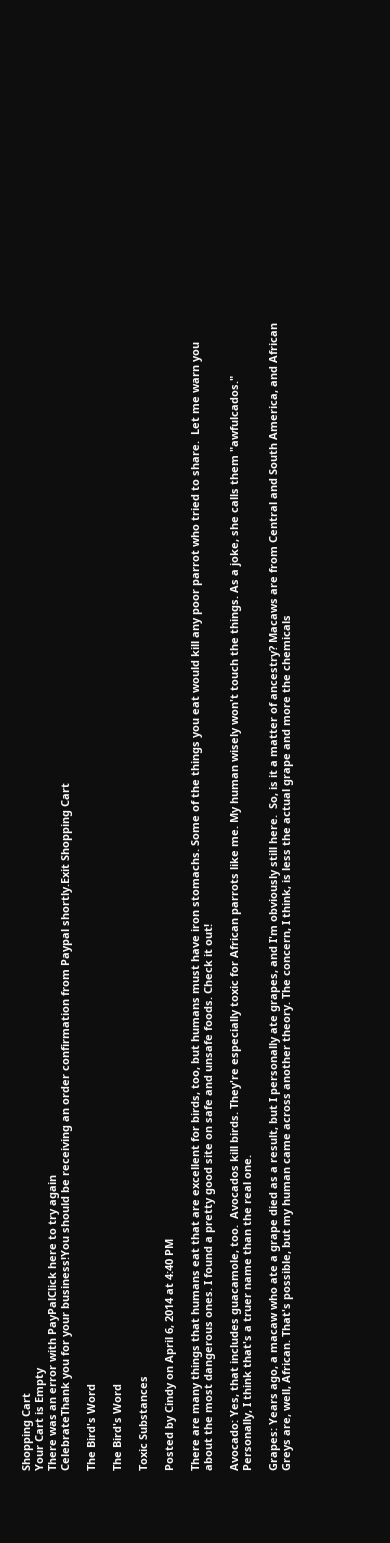Shopping Cart
Your Cart is Empty
There was an error with PayPalClick here to try again
CelebrateThank you for your business!You should be receiving an order confirmation from Paypal shortly.Exit Shopping Cart

The Bird's Word

The Bird's Word

Toxic Substances

Posted by Cindy on April 6, 2014 at 4:40 PM

There are many things that humans eat that are excellent for birds, too, but humans must have iron stomachs. Some of the things you eat would kill any poor parrot who tried to share.  Let me warn you about the most dangerous ones. I found a pretty good site on safe and unsafe foods. Check it out!

Avocado: Yes, that includes guacamole, too.  Avocados kill birds. They're especially toxic for African parrots like me. My human wisely won't touch the things. As a joke, she calls them "awfulcados."  Personally, I think that's a truer name than the real one.

Grapes: Years ago, a macaw who ate a grape died as a result, but I personally ate grapes, and I'm obviously still here.  So, is it a matter of ancestry? Macaws are from Central and South America, and African Greys are, well, African. That's possible, but my human came across another theory. The concern, I think, is less the actual grape and more the chemicals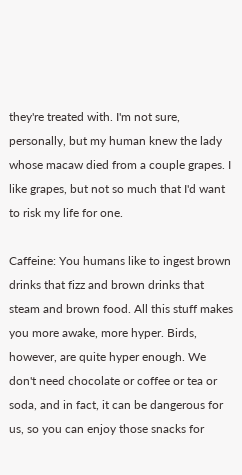they're treated with. I'm not sure, personally, but my human knew the lady whose macaw died from a couple grapes. I like grapes, but not so much that I'd want to risk my life for one.

Caffeine: You humans like to ingest brown drinks that fizz and brown drinks that steam and brown food. All this stuff makes you more awake, more hyper. Birds, however, are quite hyper enough. We don't need chocolate or coffee or tea or soda, and in fact, it can be dangerous for us, so you can enjoy those snacks for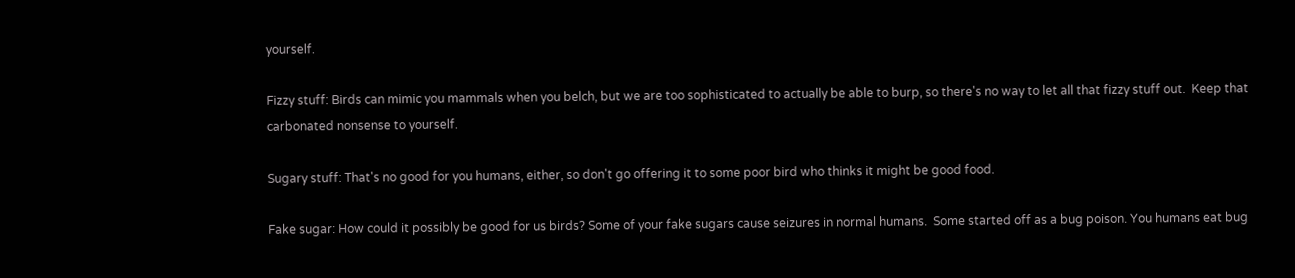yourself.

Fizzy stuff: Birds can mimic you mammals when you belch, but we are too sophisticated to actually be able to burp, so there's no way to let all that fizzy stuff out.  Keep that carbonated nonsense to yourself.

Sugary stuff: That's no good for you humans, either, so don't go offering it to some poor bird who thinks it might be good food.

Fake sugar: How could it possibly be good for us birds? Some of your fake sugars cause seizures in normal humans.  Some started off as a bug poison. You humans eat bug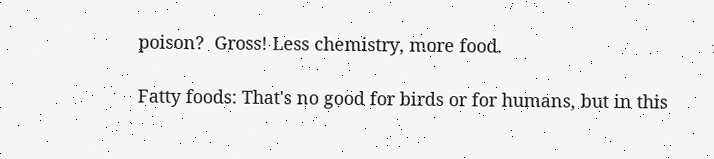poison?  Gross! Less chemistry, more food.

Fatty foods: That's no good for birds or for humans, but in this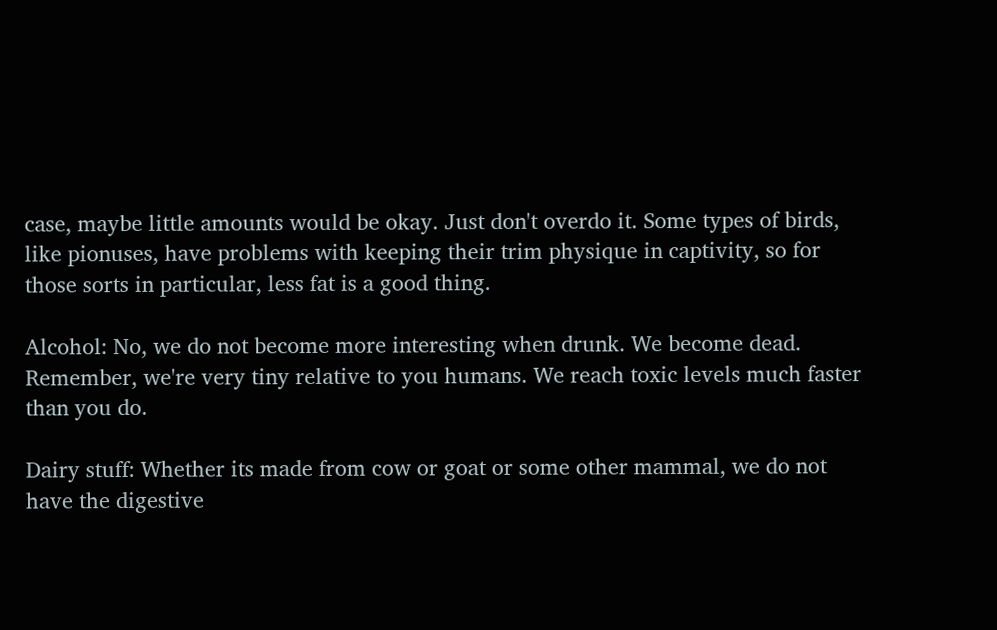case, maybe little amounts would be okay. Just don't overdo it. Some types of birds, like pionuses, have problems with keeping their trim physique in captivity, so for those sorts in particular, less fat is a good thing.

Alcohol: No, we do not become more interesting when drunk. We become dead.  Remember, we're very tiny relative to you humans. We reach toxic levels much faster than you do.

Dairy stuff: Whether its made from cow or goat or some other mammal, we do not have the digestive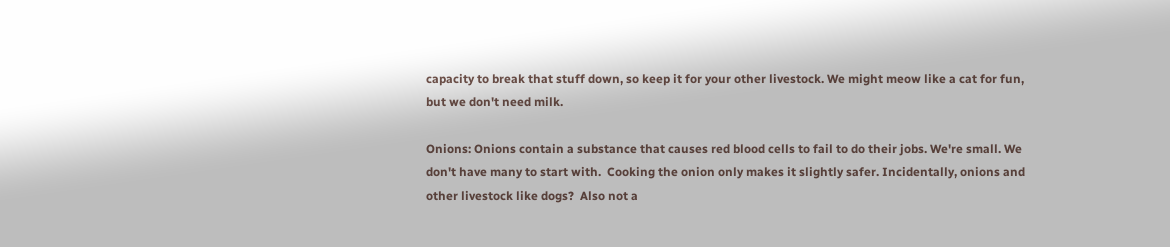capacity to break that stuff down, so keep it for your other livestock. We might meow like a cat for fun, but we don't need milk.

Onions: Onions contain a substance that causes red blood cells to fail to do their jobs. We're small. We don't have many to start with.  Cooking the onion only makes it slightly safer. Incidentally, onions and other livestock like dogs?  Also not a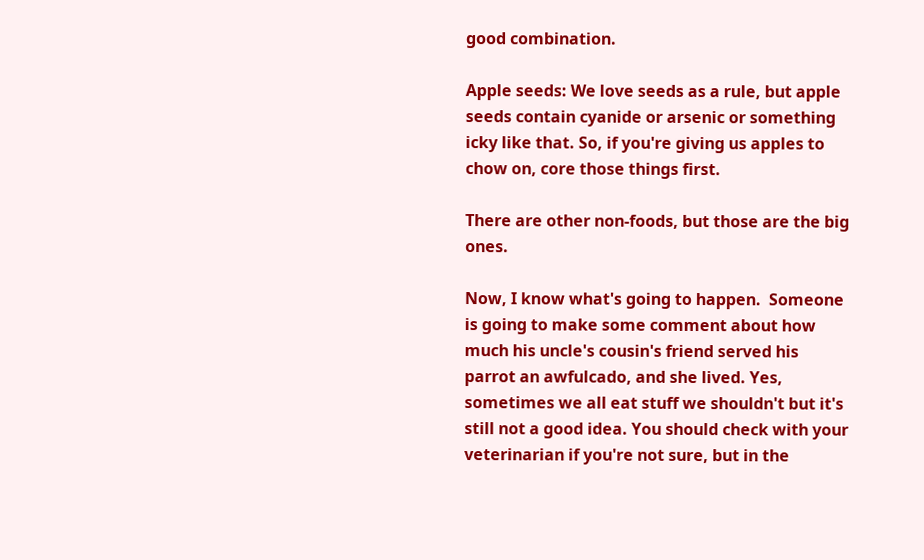good combination.

Apple seeds: We love seeds as a rule, but apple seeds contain cyanide or arsenic or something icky like that. So, if you're giving us apples to chow on, core those things first.

There are other non-foods, but those are the big ones.

Now, I know what's going to happen.  Someone is going to make some comment about how much his uncle's cousin's friend served his parrot an awfulcado, and she lived. Yes, sometimes we all eat stuff we shouldn't but it's still not a good idea. You should check with your veterinarian if you're not sure, but in the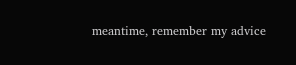meantime, remember my advice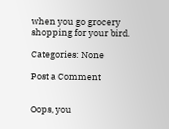when you go grocery shopping for your bird.

Categories: None

Post a Comment


Oops, you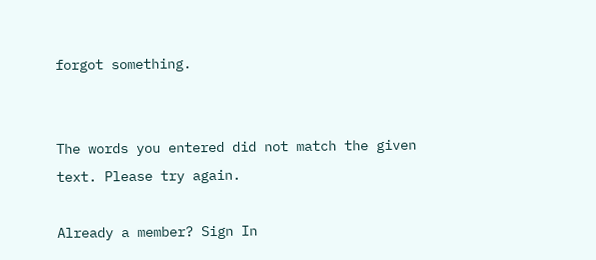forgot something.


The words you entered did not match the given text. Please try again.

Already a member? Sign In